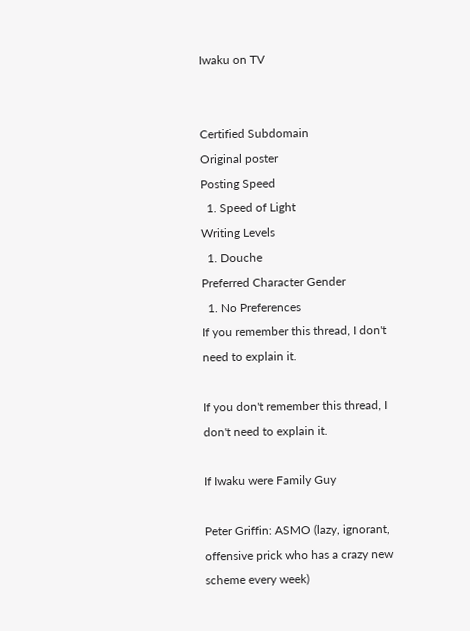Iwaku on TV


Certified Subdomain
Original poster
Posting Speed
  1. Speed of Light
Writing Levels
  1. Douche
Preferred Character Gender
  1. No Preferences
If you remember this thread, I don't need to explain it.

If you don't remember this thread, I don't need to explain it.

If Iwaku were Family Guy

Peter Griffin: ASMO (lazy, ignorant, offensive prick who has a crazy new scheme every week)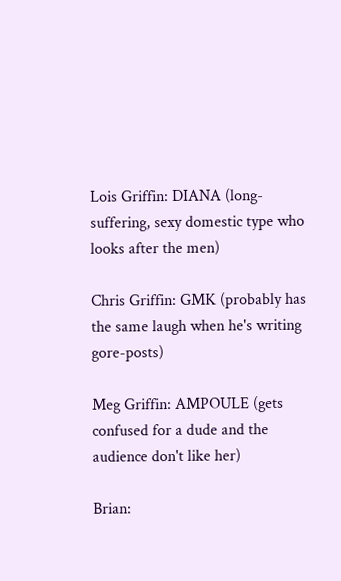Lois Griffin: DIANA (long-suffering, sexy domestic type who looks after the men)

Chris Griffin: GMK (probably has the same laugh when he's writing gore-posts)

Meg Griffin: AMPOULE (gets confused for a dude and the audience don't like her)

Brian: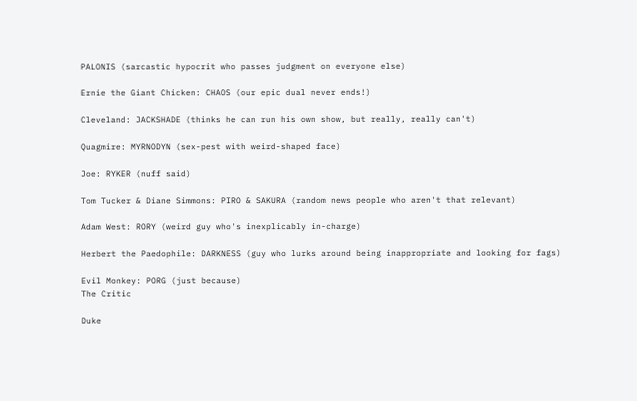PALONIS (sarcastic hypocrit who passes judgment on everyone else)

Ernie the Giant Chicken: CHAOS (our epic dual never ends!)

Cleveland: JACKSHADE (thinks he can run his own show, but really, really can't)

Quagmire: MYRNODYN (sex-pest with weird-shaped face)

Joe: RYKER (nuff said)

Tom Tucker & Diane Simmons: PIRO & SAKURA (random news people who aren't that relevant)

Adam West: RORY (weird guy who's inexplicably in-charge)

Herbert the Paedophile: DARKNESS (guy who lurks around being inappropriate and looking for fags)

Evil Monkey: PORG (just because)
The Critic

Duke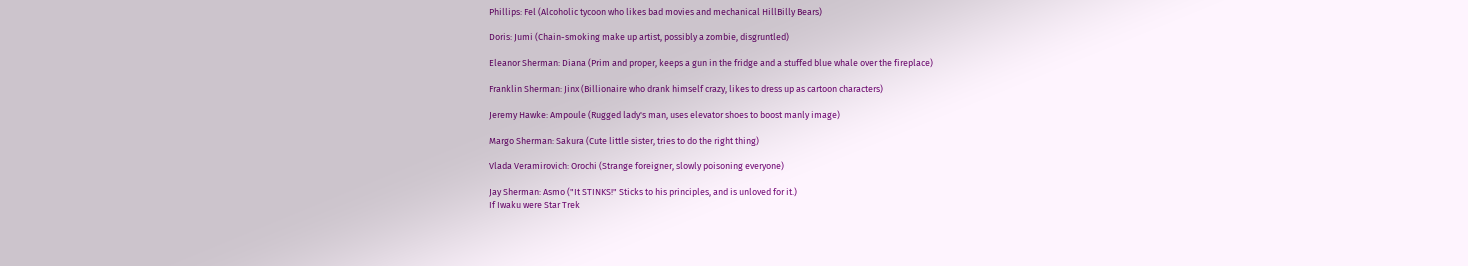Phillips: Fel (Alcoholic tycoon who likes bad movies and mechanical HillBilly Bears)

Doris: Jumi (Chain-smoking make up artist, possibly a zombie, disgruntled)

Eleanor Sherman: Diana (Prim and proper, keeps a gun in the fridge and a stuffed blue whale over the fireplace)

Franklin Sherman: Jinx (Billionaire who drank himself crazy, likes to dress up as cartoon characters)

Jeremy Hawke: Ampoule (Rugged lady's man, uses elevator shoes to boost manly image)

Margo Sherman: Sakura (Cute little sister, tries to do the right thing)

Vlada Veramirovich: Orochi (Strange foreigner, slowly poisoning everyone)

Jay Sherman: Asmo ("It STINKS!" Sticks to his principles, and is unloved for it.)
If Iwaku were Star Trek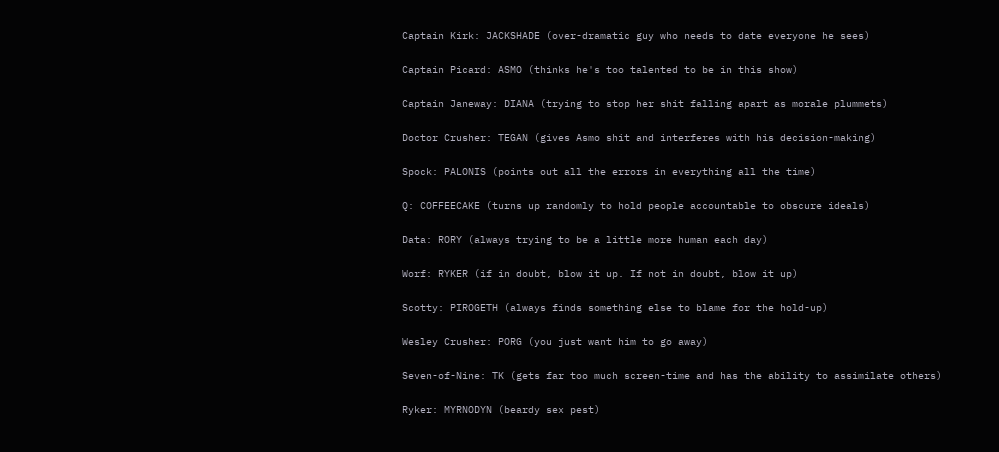Captain Kirk: JACKSHADE (over-dramatic guy who needs to date everyone he sees)

Captain Picard: ASMO (thinks he's too talented to be in this show)

Captain Janeway: DIANA (trying to stop her shit falling apart as morale plummets)

Doctor Crusher: TEGAN (gives Asmo shit and interferes with his decision-making)

Spock: PALONIS (points out all the errors in everything all the time)

Q: COFFEECAKE (turns up randomly to hold people accountable to obscure ideals)

Data: RORY (always trying to be a little more human each day)

Worf: RYKER (if in doubt, blow it up. If not in doubt, blow it up)

Scotty: PIROGETH (always finds something else to blame for the hold-up)

Wesley Crusher: PORG (you just want him to go away)

Seven-of-Nine: TK (gets far too much screen-time and has the ability to assimilate others)

Ryker: MYRNODYN (beardy sex pest)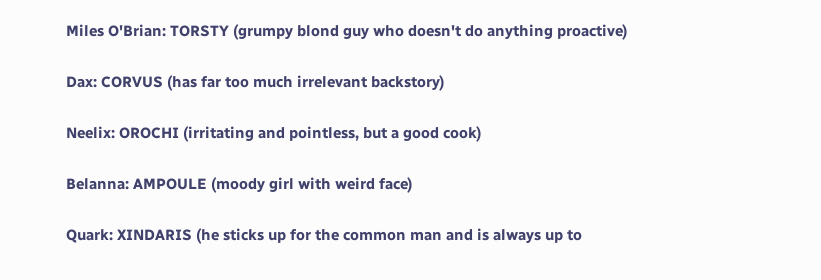Miles O'Brian: TORSTY (grumpy blond guy who doesn't do anything proactive)

Dax: CORVUS (has far too much irrelevant backstory)

Neelix: OROCHI (irritating and pointless, but a good cook)

Belanna: AMPOULE (moody girl with weird face)

Quark: XINDARIS (he sticks up for the common man and is always up to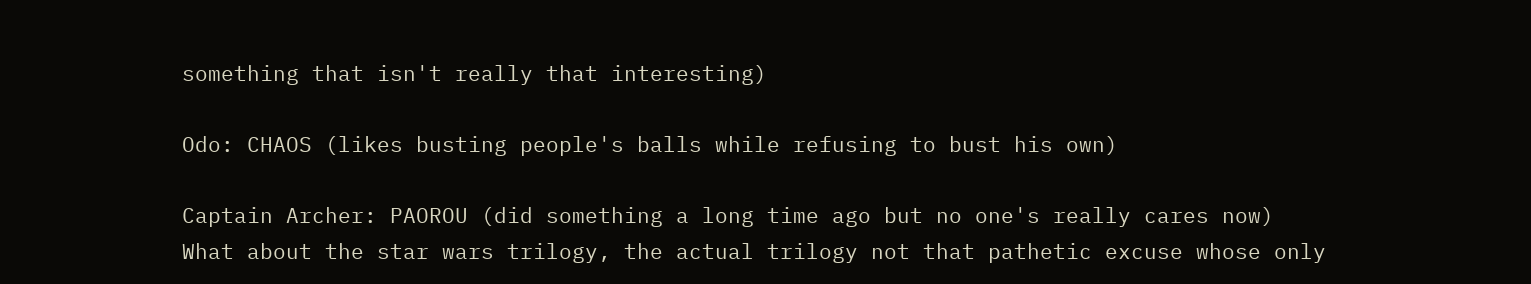something that isn't really that interesting)

Odo: CHAOS (likes busting people's balls while refusing to bust his own)

Captain Archer: PAOROU (did something a long time ago but no one's really cares now)
What about the star wars trilogy, the actual trilogy not that pathetic excuse whose only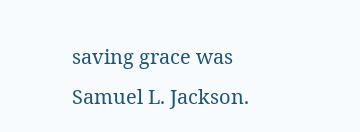saving grace was Samuel L. Jackson.